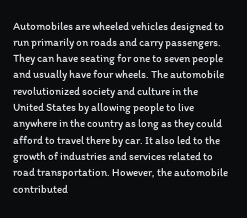Automobiles are wheeled vehicles designed to run primarily on roads and carry passengers. They can have seating for one to seven people and usually have four wheels. The automobile revolutionized society and culture in the United States by allowing people to live anywhere in the country as long as they could afford to travel there by car. It also led to the growth of industries and services related to road transportation. However, the automobile contributed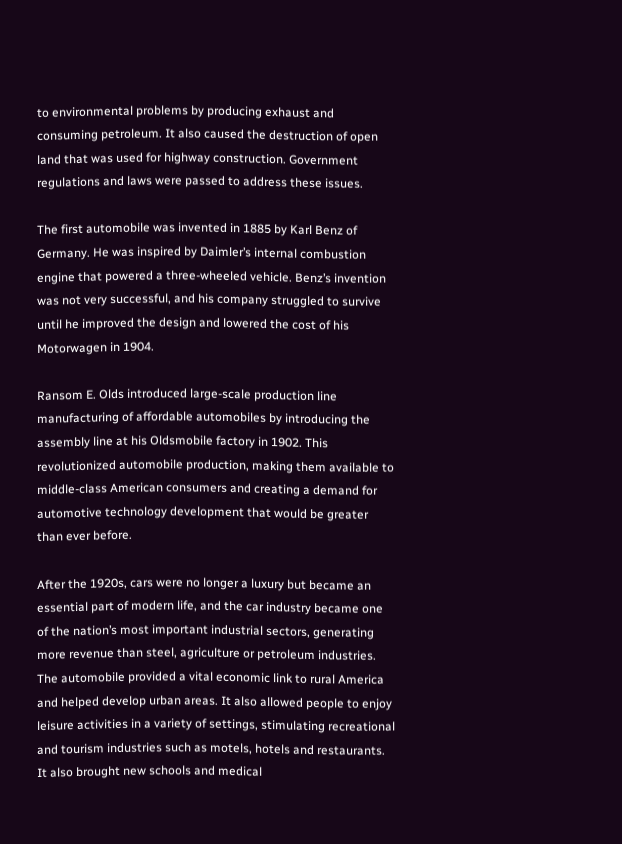to environmental problems by producing exhaust and consuming petroleum. It also caused the destruction of open land that was used for highway construction. Government regulations and laws were passed to address these issues.

The first automobile was invented in 1885 by Karl Benz of Germany. He was inspired by Daimler’s internal combustion engine that powered a three-wheeled vehicle. Benz’s invention was not very successful, and his company struggled to survive until he improved the design and lowered the cost of his Motorwagen in 1904.

Ransom E. Olds introduced large-scale production line manufacturing of affordable automobiles by introducing the assembly line at his Oldsmobile factory in 1902. This revolutionized automobile production, making them available to middle-class American consumers and creating a demand for automotive technology development that would be greater than ever before.

After the 1920s, cars were no longer a luxury but became an essential part of modern life, and the car industry became one of the nation’s most important industrial sectors, generating more revenue than steel, agriculture or petroleum industries. The automobile provided a vital economic link to rural America and helped develop urban areas. It also allowed people to enjoy leisure activities in a variety of settings, stimulating recreational and tourism industries such as motels, hotels and restaurants. It also brought new schools and medical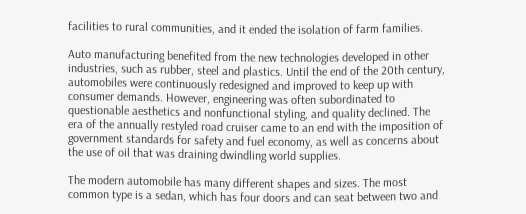facilities to rural communities, and it ended the isolation of farm families.

Auto manufacturing benefited from the new technologies developed in other industries, such as rubber, steel and plastics. Until the end of the 20th century, automobiles were continuously redesigned and improved to keep up with consumer demands. However, engineering was often subordinated to questionable aesthetics and nonfunctional styling, and quality declined. The era of the annually restyled road cruiser came to an end with the imposition of government standards for safety and fuel economy, as well as concerns about the use of oil that was draining dwindling world supplies.

The modern automobile has many different shapes and sizes. The most common type is a sedan, which has four doors and can seat between two and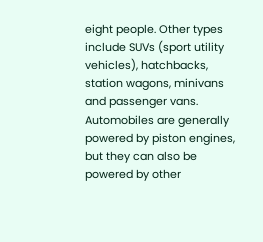eight people. Other types include SUVs (sport utility vehicles), hatchbacks, station wagons, minivans and passenger vans. Automobiles are generally powered by piston engines, but they can also be powered by other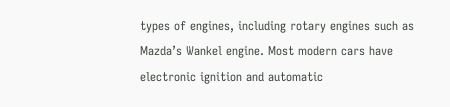types of engines, including rotary engines such as Mazda’s Wankel engine. Most modern cars have electronic ignition and automatic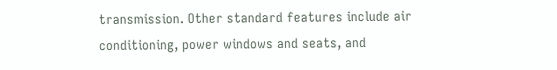transmission. Other standard features include air conditioning, power windows and seats, and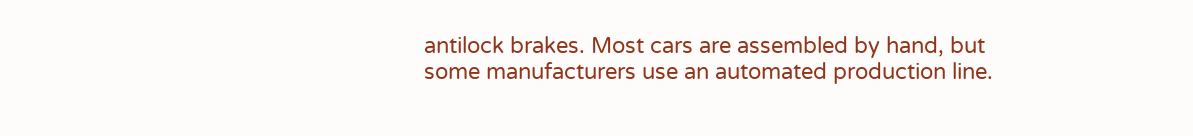antilock brakes. Most cars are assembled by hand, but some manufacturers use an automated production line.